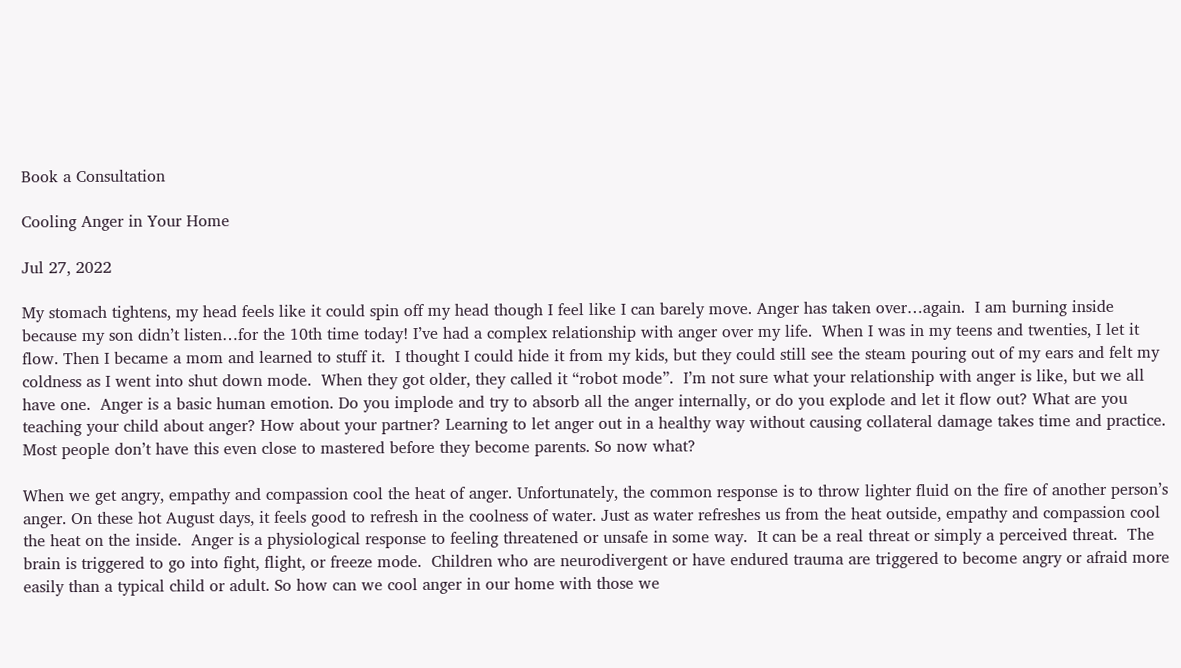Book a Consultation

Cooling Anger in Your Home

Jul 27, 2022

My stomach tightens, my head feels like it could spin off my head though I feel like I can barely move. Anger has taken over…again.  I am burning inside because my son didn’t listen…for the 10th time today! I’ve had a complex relationship with anger over my life.  When I was in my teens and twenties, I let it flow. Then I became a mom and learned to stuff it.  I thought I could hide it from my kids, but they could still see the steam pouring out of my ears and felt my coldness as I went into shut down mode.  When they got older, they called it “robot mode”.  I’m not sure what your relationship with anger is like, but we all have one.  Anger is a basic human emotion. Do you implode and try to absorb all the anger internally, or do you explode and let it flow out? What are you teaching your child about anger? How about your partner? Learning to let anger out in a healthy way without causing collateral damage takes time and practice. Most people don’t have this even close to mastered before they become parents. So now what?

When we get angry, empathy and compassion cool the heat of anger. Unfortunately, the common response is to throw lighter fluid on the fire of another person’s anger. On these hot August days, it feels good to refresh in the coolness of water. Just as water refreshes us from the heat outside, empathy and compassion cool the heat on the inside.  Anger is a physiological response to feeling threatened or unsafe in some way.  It can be a real threat or simply a perceived threat.  The brain is triggered to go into fight, flight, or freeze mode.  Children who are neurodivergent or have endured trauma are triggered to become angry or afraid more easily than a typical child or adult. So how can we cool anger in our home with those we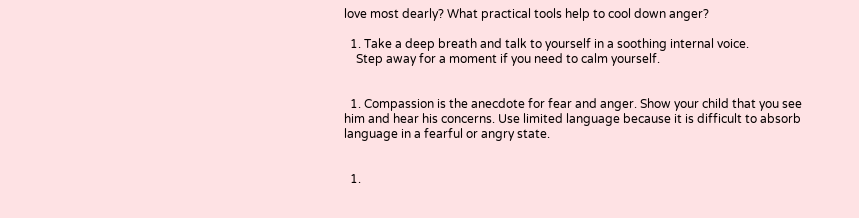love most dearly? What practical tools help to cool down anger?

  1. Take a deep breath and talk to yourself in a soothing internal voice.
    Step away for a moment if you need to calm yourself.


  1. Compassion is the anecdote for fear and anger. Show your child that you see him and hear his concerns. Use limited language because it is difficult to absorb language in a fearful or angry state.


  1.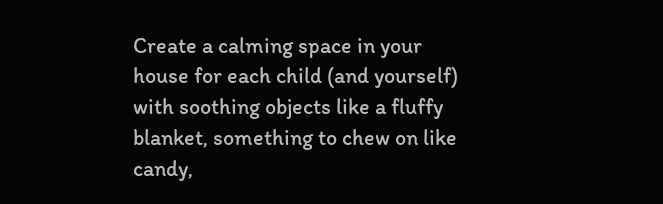Create a calming space in your house for each child (and yourself) with soothing objects like a fluffy blanket, something to chew on like candy,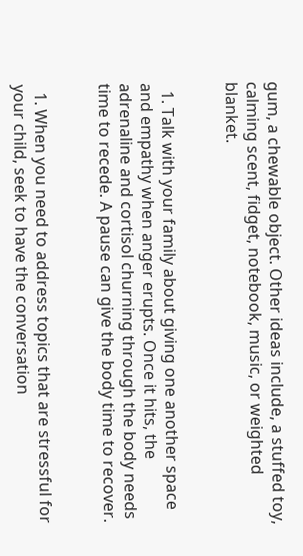gum, a chewable object. Other ideas include, a stuffed toy, calming scent, fidget, notebook, music, or weighted blanket.


  1. Talk with your family about giving one another space and empathy when anger erupts. Once it hits, the adrenaline and cortisol churning through the body needs time to recede. A pause can give the body time to recover.


  1. When you need to address topics that are stressful for your child, seek to have the conversation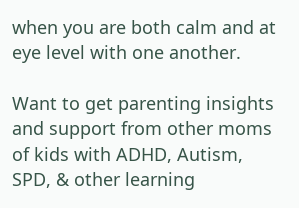when you are both calm and at eye level with one another.

Want to get parenting insights and support from other moms of kids with ADHD, Autism, SPD, & other learning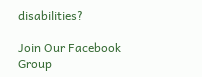disabilities?

Join Our Facebook Group